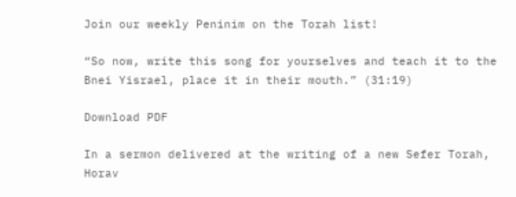Join our weekly Peninim on the Torah list!

“So now, write this song for yourselves and teach it to the Bnei Yisrael, place it in their mouth.” (31:19)

Download PDF

In a sermon delivered at the writing of a new Sefer Torah, Horav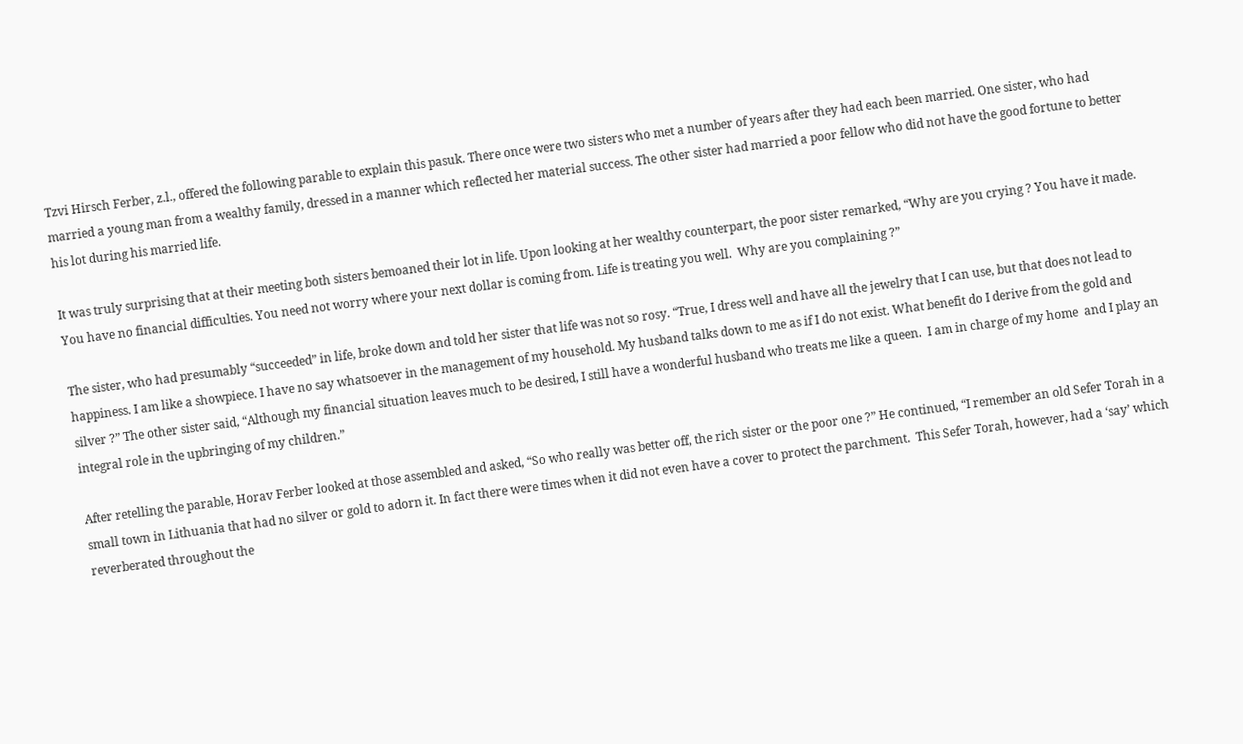Tzvi Hirsch Ferber, z.l., offered the following parable to explain this pasuk. There once were two sisters who met a number of years after they had each been married. One sister, who had married a young man from a wealthy family, dressed in a manner which reflected her material success. The other sister had married a poor fellow who did not have the good fortune to better his lot during his married life.

It was truly surprising that at their meeting both sisters bemoaned their lot in life. Upon looking at her wealthy counterpart, the poor sister remarked, “Why are you crying ? You have it made.  You have no financial difficulties. You need not worry where your next dollar is coming from. Life is treating you well.  Why are you complaining ?”

The sister, who had presumably “succeeded” in life, broke down and told her sister that life was not so rosy. “True, I dress well and have all the jewelry that I can use, but that does not lead to happiness. I am like a showpiece. I have no say whatsoever in the management of my household. My husband talks down to me as if I do not exist. What benefit do I derive from the gold and silver ?” The other sister said, “Although my financial situation leaves much to be desired, I still have a wonderful husband who treats me like a queen.  I am in charge of my home  and I play an integral role in the upbringing of my children.”

After retelling the parable, Horav Ferber looked at those assembled and asked, “So who really was better off, the rich sister or the poor one ?” He continued, “I remember an old Sefer Torah in a small town in Lithuania that had no silver or gold to adorn it. In fact there were times when it did not even have a cover to protect the parchment.  This Sefer Torah, however, had a ‘say’ which reverberated throughout the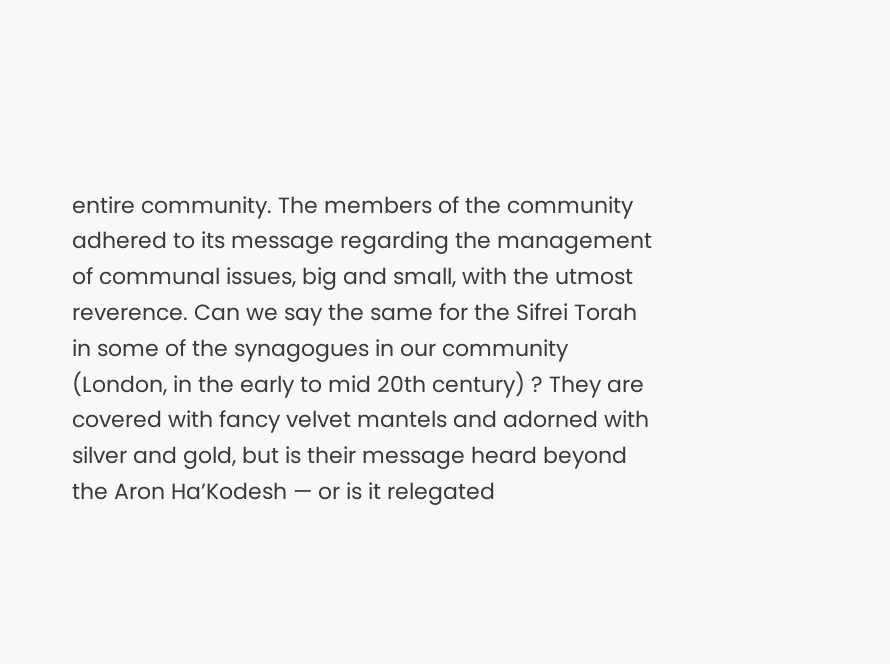entire community. The members of the community adhered to its message regarding the management of communal issues, big and small, with the utmost reverence. Can we say the same for the Sifrei Torah in some of the synagogues in our community (London, in the early to mid 20th century) ? They are covered with fancy velvet mantels and adorned with silver and gold, but is their message heard beyond the Aron Ha’Kodesh — or is it relegated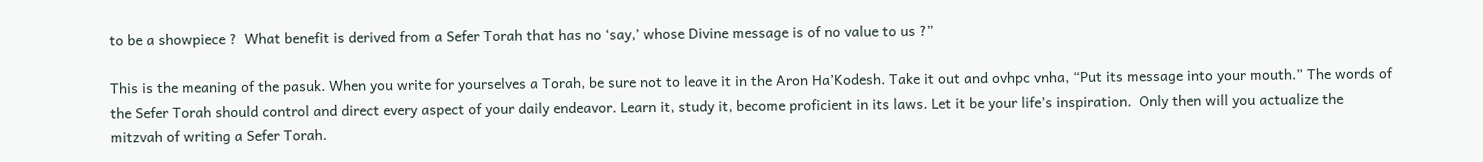to be a showpiece ?  What benefit is derived from a Sefer Torah that has no ‘say,’ whose Divine message is of no value to us ?”

This is the meaning of the pasuk. When you write for yourselves a Torah, be sure not to leave it in the Aron Ha’Kodesh. Take it out and ovhpc vnha, “Put its message into your mouth.” The words of the Sefer Torah should control and direct every aspect of your daily endeavor. Learn it, study it, become proficient in its laws. Let it be your life’s inspiration.  Only then will you actualize the mitzvah of writing a Sefer Torah.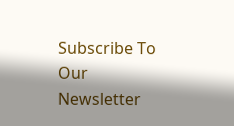Subscribe To Our Newsletter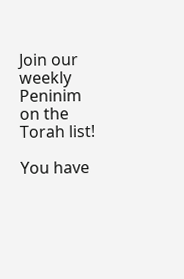Join our weekly Peninim on the Torah list!

You have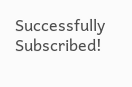Successfully Subscribed!